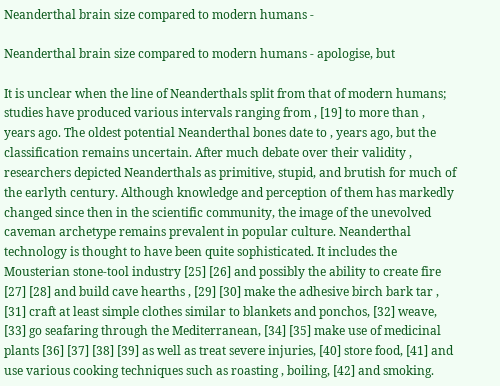Neanderthal brain size compared to modern humans -

Neanderthal brain size compared to modern humans - apologise, but

It is unclear when the line of Neanderthals split from that of modern humans; studies have produced various intervals ranging from , [19] to more than , years ago. The oldest potential Neanderthal bones date to , years ago, but the classification remains uncertain. After much debate over their validity , researchers depicted Neanderthals as primitive, stupid, and brutish for much of the earlyth century. Although knowledge and perception of them has markedly changed since then in the scientific community, the image of the unevolved caveman archetype remains prevalent in popular culture. Neanderthal technology is thought to have been quite sophisticated. It includes the Mousterian stone-tool industry [25] [26] and possibly the ability to create fire [27] [28] and build cave hearths , [29] [30] make the adhesive birch bark tar , [31] craft at least simple clothes similar to blankets and ponchos, [32] weave, [33] go seafaring through the Mediterranean, [34] [35] make use of medicinal plants [36] [37] [38] [39] as well as treat severe injuries, [40] store food, [41] and use various cooking techniques such as roasting , boiling, [42] and smoking.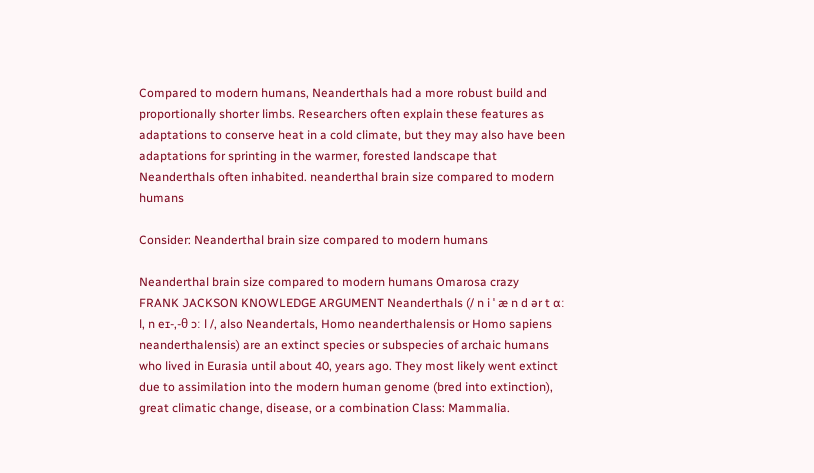Compared to modern humans, Neanderthals had a more robust build and proportionally shorter limbs. Researchers often explain these features as adaptations to conserve heat in a cold climate, but they may also have been adaptations for sprinting in the warmer, forested landscape that Neanderthals often inhabited. neanderthal brain size compared to modern humans

Consider: Neanderthal brain size compared to modern humans

Neanderthal brain size compared to modern humans Omarosa crazy
FRANK JACKSON KNOWLEDGE ARGUMENT Neanderthals (/ n i ˈ æ n d ər t ɑː l, n eɪ-,-θ ɔː l /, also Neandertals, Homo neanderthalensis or Homo sapiens neanderthalensis) are an extinct species or subspecies of archaic humans who lived in Eurasia until about 40, years ago. They most likely went extinct due to assimilation into the modern human genome (bred into extinction), great climatic change, disease, or a combination Class: Mammalia.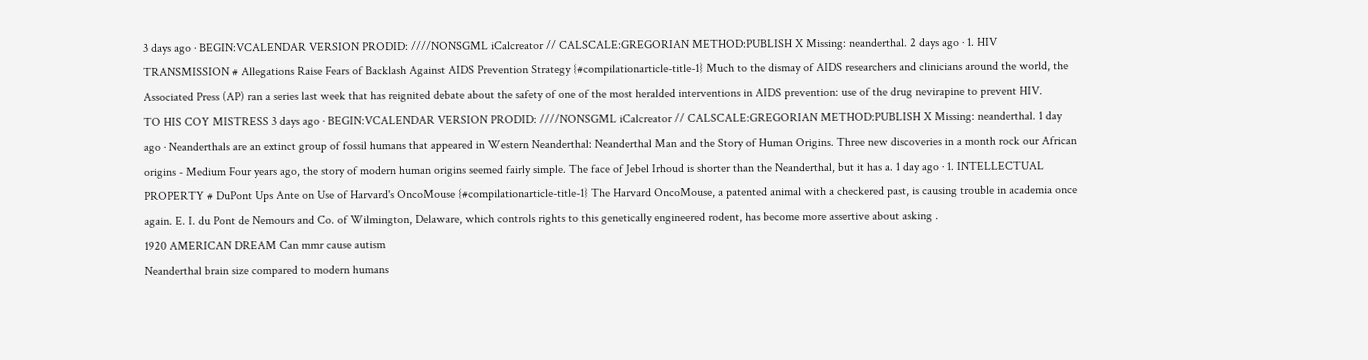3 days ago · BEGIN:VCALENDAR VERSION PRODID: ////NONSGML iCalcreator // CALSCALE:GREGORIAN METHOD:PUBLISH X Missing: neanderthal. 2 days ago · 1. HIV TRANSMISSION # Allegations Raise Fears of Backlash Against AIDS Prevention Strategy {#compilationarticle-title-1} Much to the dismay of AIDS researchers and clinicians around the world, the Associated Press (AP) ran a series last week that has reignited debate about the safety of one of the most heralded interventions in AIDS prevention: use of the drug nevirapine to prevent HIV.
TO HIS COY MISTRESS 3 days ago · BEGIN:VCALENDAR VERSION PRODID: ////NONSGML iCalcreator // CALSCALE:GREGORIAN METHOD:PUBLISH X Missing: neanderthal. 1 day ago · Neanderthals are an extinct group of fossil humans that appeared in Western Neanderthal: Neanderthal Man and the Story of Human Origins. Three new discoveries in a month rock our African origins - Medium Four years ago, the story of modern human origins seemed fairly simple. The face of Jebel Irhoud is shorter than the Neanderthal, but it has a. 1 day ago · 1. INTELLECTUAL PROPERTY # DuPont Ups Ante on Use of Harvard's OncoMouse {#compilationarticle-title-1} The Harvard OncoMouse, a patented animal with a checkered past, is causing trouble in academia once again. E. I. du Pont de Nemours and Co. of Wilmington, Delaware, which controls rights to this genetically engineered rodent, has become more assertive about asking .
1920 AMERICAN DREAM Can mmr cause autism
Neanderthal brain size compared to modern humans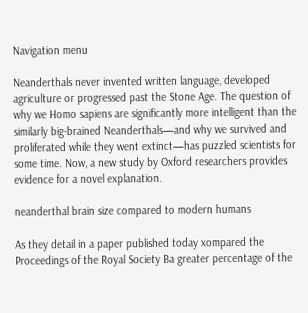Navigation menu

Neanderthals never invented written language, developed agriculture or progressed past the Stone Age. The question of why we Homo sapiens are significantly more intelligent than the similarly big-brained Neanderthals—and why we survived and proliferated while they went extinct—has puzzled scientists for some time. Now, a new study by Oxford researchers provides evidence for a novel explanation.

neanderthal brain size compared to modern humans

As they detail in a paper published today xompared the Proceedings of the Royal Society Ba greater percentage of the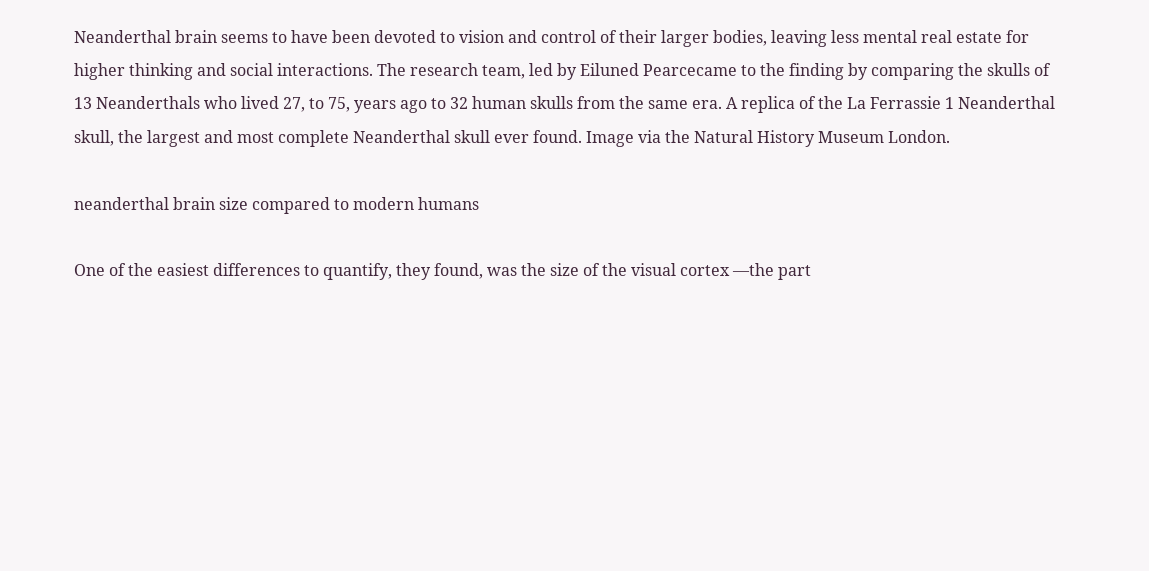Neanderthal brain seems to have been devoted to vision and control of their larger bodies, leaving less mental real estate for higher thinking and social interactions. The research team, led by Eiluned Pearcecame to the finding by comparing the skulls of 13 Neanderthals who lived 27, to 75, years ago to 32 human skulls from the same era. A replica of the La Ferrassie 1 Neanderthal skull, the largest and most complete Neanderthal skull ever found. Image via the Natural History Museum London.

neanderthal brain size compared to modern humans

One of the easiest differences to quantify, they found, was the size of the visual cortex —the part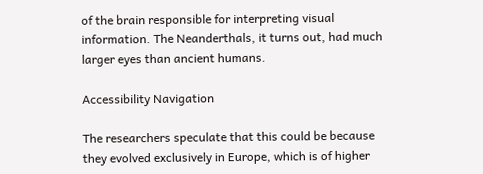of the brain responsible for interpreting visual information. The Neanderthals, it turns out, had much larger eyes than ancient humans.

Accessibility Navigation

The researchers speculate that this could be because they evolved exclusively in Europe, which is of higher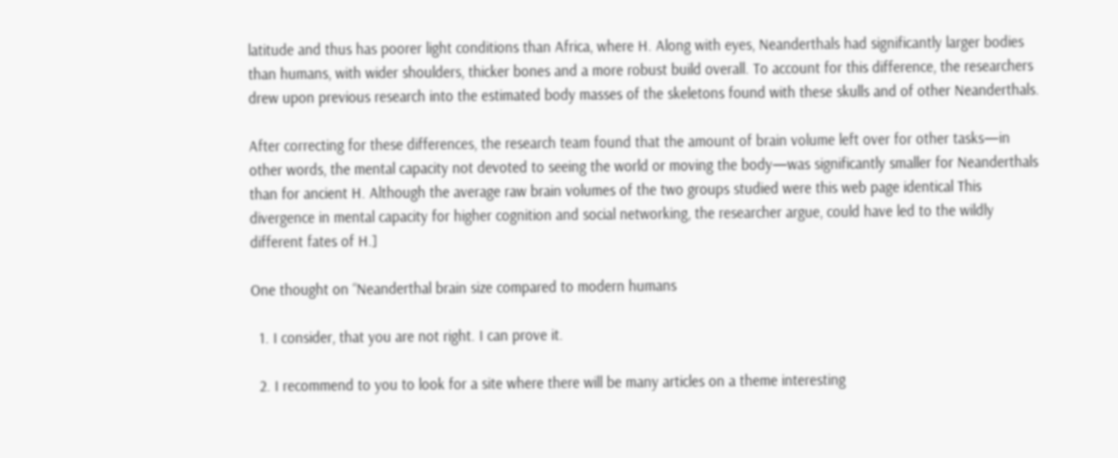latitude and thus has poorer light conditions than Africa, where H. Along with eyes, Neanderthals had significantly larger bodies than humans, with wider shoulders, thicker bones and a more robust build overall. To account for this difference, the researchers drew upon previous research into the estimated body masses of the skeletons found with these skulls and of other Neanderthals.

After correcting for these differences, the research team found that the amount of brain volume left over for other tasks—in other words, the mental capacity not devoted to seeing the world or moving the body—was significantly smaller for Neanderthals than for ancient H. Although the average raw brain volumes of the two groups studied were this web page identical This divergence in mental capacity for higher cognition and social networking, the researcher argue, could have led to the wildly different fates of H.]

One thought on “Neanderthal brain size compared to modern humans

  1. I consider, that you are not right. I can prove it.

  2. I recommend to you to look for a site where there will be many articles on a theme interesting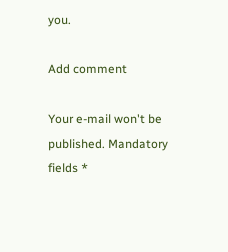you.

Add comment

Your e-mail won't be published. Mandatory fields *